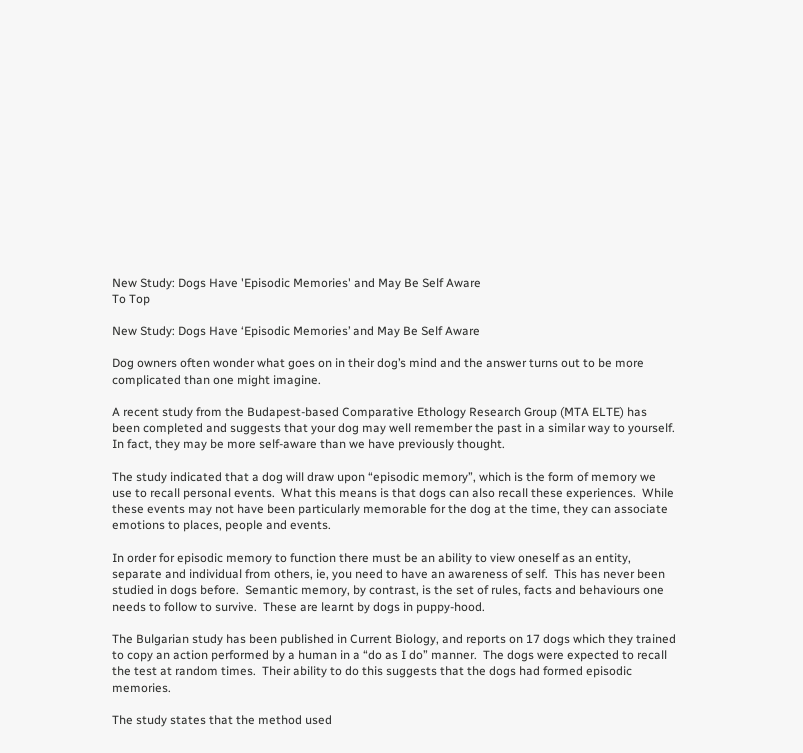New Study: Dogs Have 'Episodic Memories' and May Be Self Aware
To Top

New Study: Dogs Have ‘Episodic Memories’ and May Be Self Aware

Dog owners often wonder what goes on in their dog’s mind and the answer turns out to be more complicated than one might imagine.

A recent study from the Budapest-based Comparative Ethology Research Group (MTA ELTE) has been completed and suggests that your dog may well remember the past in a similar way to yourself.  In fact, they may be more self-aware than we have previously thought.

The study indicated that a dog will draw upon “episodic memory”, which is the form of memory we use to recall personal events.  What this means is that dogs can also recall these experiences.  While these events may not have been particularly memorable for the dog at the time, they can associate emotions to places, people and events.

In order for episodic memory to function there must be an ability to view oneself as an entity, separate and individual from others, ie, you need to have an awareness of self.  This has never been studied in dogs before.  Semantic memory, by contrast, is the set of rules, facts and behaviours one needs to follow to survive.  These are learnt by dogs in puppy-hood.

The Bulgarian study has been published in Current Biology, and reports on 17 dogs which they trained to copy an action performed by a human in a “do as I do” manner.  The dogs were expected to recall the test at random times.  Their ability to do this suggests that the dogs had formed episodic memories.

The study states that the method used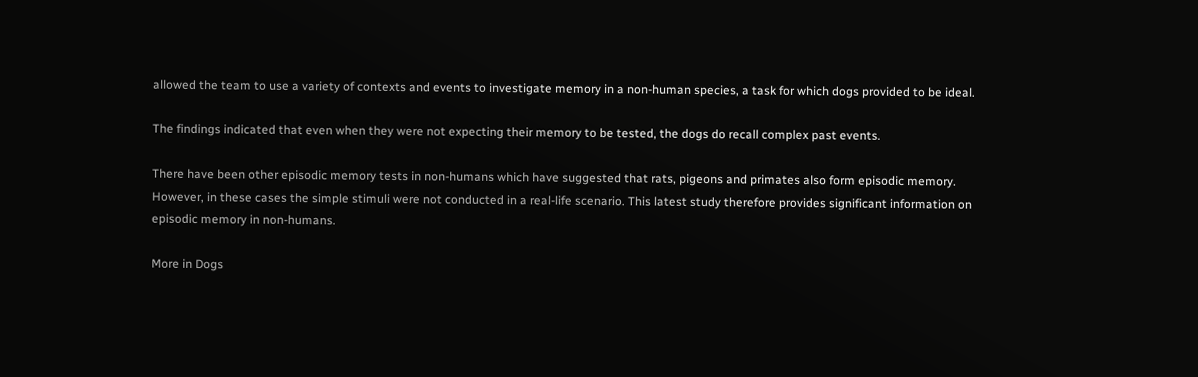allowed the team to use a variety of contexts and events to investigate memory in a non-human species, a task for which dogs provided to be ideal.

The findings indicated that even when they were not expecting their memory to be tested, the dogs do recall complex past events.

There have been other episodic memory tests in non-humans which have suggested that rats, pigeons and primates also form episodic memory.  However, in these cases the simple stimuli were not conducted in a real-life scenario. This latest study therefore provides significant information on episodic memory in non-humans.

More in Dogs